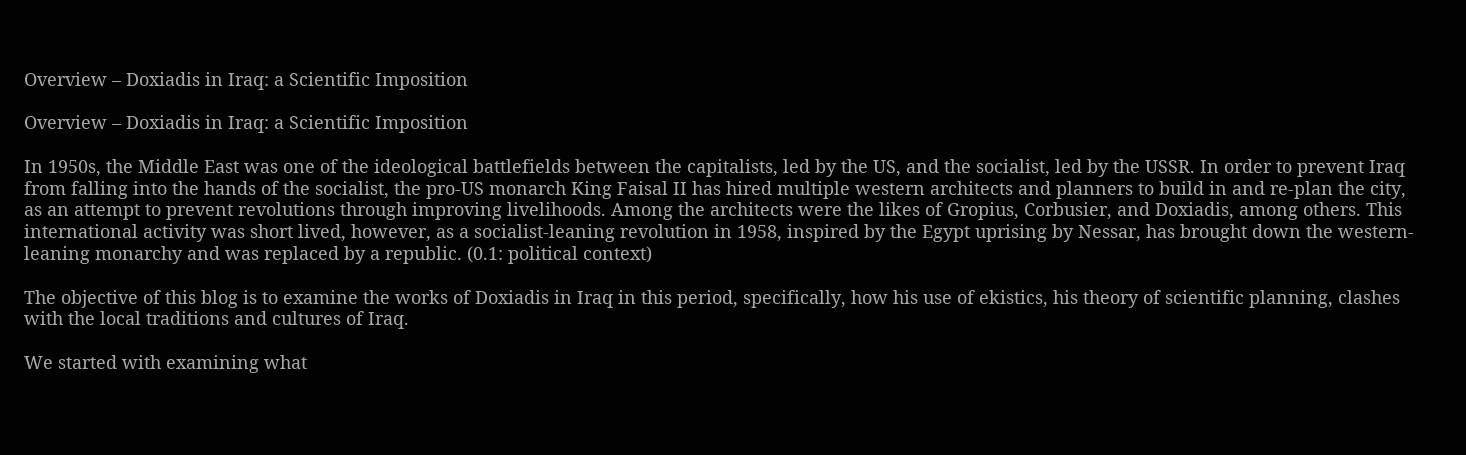Overview – Doxiadis in Iraq: a Scientific Imposition

Overview – Doxiadis in Iraq: a Scientific Imposition

In 1950s, the Middle East was one of the ideological battlefields between the capitalists, led by the US, and the socialist, led by the USSR. In order to prevent Iraq from falling into the hands of the socialist, the pro-US monarch King Faisal II has hired multiple western architects and planners to build in and re-plan the city, as an attempt to prevent revolutions through improving livelihoods. Among the architects were the likes of Gropius, Corbusier, and Doxiadis, among others. This international activity was short lived, however, as a socialist-leaning revolution in 1958, inspired by the Egypt uprising by Nessar, has brought down the western-leaning monarchy and was replaced by a republic. (0.1: political context)

The objective of this blog is to examine the works of Doxiadis in Iraq in this period, specifically, how his use of ekistics, his theory of scientific planning, clashes with the local traditions and cultures of Iraq.

We started with examining what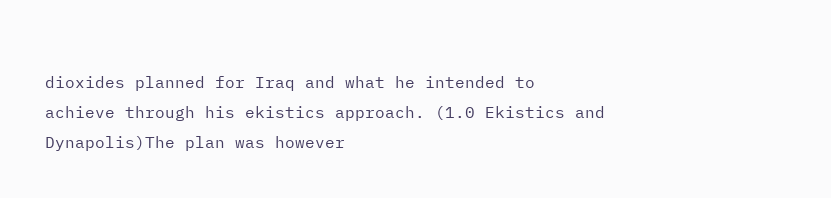dioxides planned for Iraq and what he intended to achieve through his ekistics approach. (1.0 Ekistics and Dynapolis)The plan was however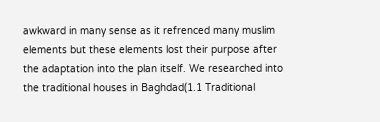awkward in many sense as it refrenced many muslim elements but these elements lost their purpose after the adaptation into the plan itself. We researched into the traditional houses in Baghdad(1.1 Traditional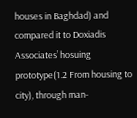houses in Baghdad) and compared it to Doxiadis Associates’ hosuing prototype(1.2 From housing to city), through man-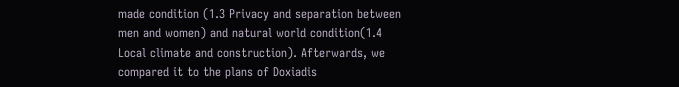made condition (1.3 Privacy and separation between men and women) and natural world condition(1.4 Local climate and construction). Afterwards, we compared it to the plans of Doxiadis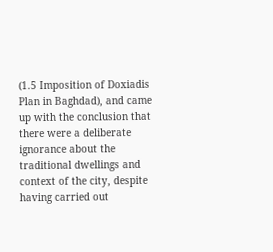(1.5 Imposition of Doxiadis Plan in Baghdad), and came up with the conclusion that there were a deliberate ignorance about the traditional dwellings and context of the city, despite having carried out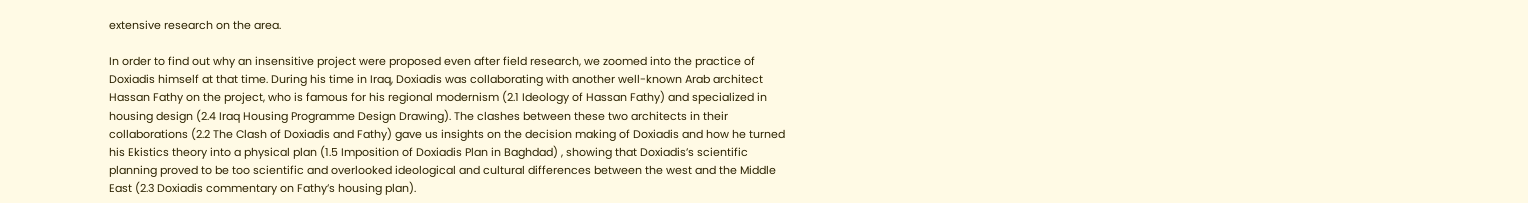extensive research on the area.

In order to find out why an insensitive project were proposed even after field research, we zoomed into the practice of Doxiadis himself at that time. During his time in Iraq, Doxiadis was collaborating with another well-known Arab architect Hassan Fathy on the project, who is famous for his regional modernism (2.1 Ideology of Hassan Fathy) and specialized in housing design (2.4 Iraq Housing Programme Design Drawing). The clashes between these two architects in their collaborations (2.2 The Clash of Doxiadis and Fathy) gave us insights on the decision making of Doxiadis and how he turned his Ekistics theory into a physical plan (1.5 Imposition of Doxiadis Plan in Baghdad) , showing that Doxiadis’s scientific planning proved to be too scientific and overlooked ideological and cultural differences between the west and the Middle East (2.3 Doxiadis commentary on Fathy’s housing plan).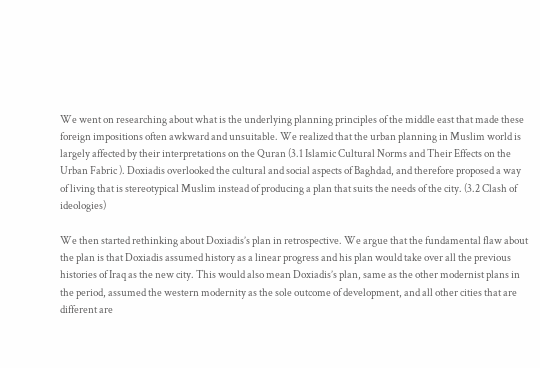We went on researching about what is the underlying planning principles of the middle east that made these foreign impositions often awkward and unsuitable. We realized that the urban planning in Muslim world is largely affected by their interpretations on the Quran (3.1 Islamic Cultural Norms and Their Effects on the Urban Fabric ). Doxiadis overlooked the cultural and social aspects of Baghdad, and therefore proposed a way of living that is stereotypical Muslim instead of producing a plan that suits the needs of the city. (3.2 Clash of ideologies)

We then started rethinking about Doxiadis’s plan in retrospective. We argue that the fundamental flaw about the plan is that Doxiadis assumed history as a linear progress and his plan would take over all the previous histories of Iraq as the new city. This would also mean Doxiadis’s plan, same as the other modernist plans in the period, assumed the western modernity as the sole outcome of development, and all other cities that are different are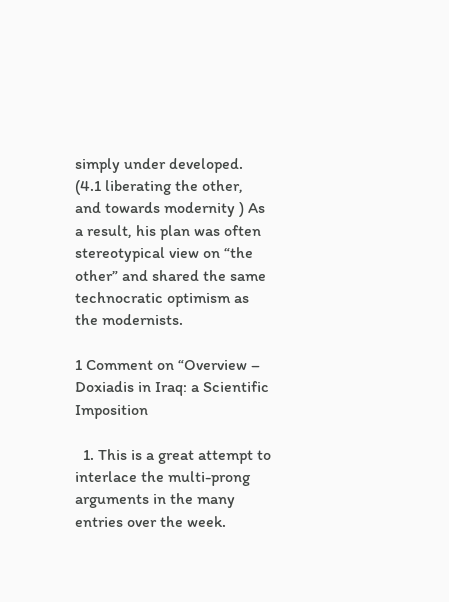simply under developed. (4.1 liberating the other, and towards modernity ) As a result, his plan was often stereotypical view on “the other” and shared the same technocratic optimism as the modernists.

1 Comment on “Overview – Doxiadis in Iraq: a Scientific Imposition

  1. This is a great attempt to interlace the multi-prong arguments in the many entries over the week.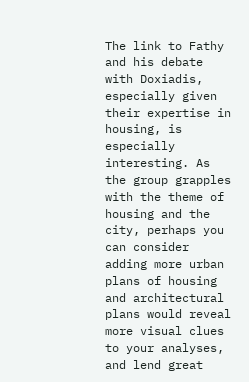The link to Fathy and his debate with Doxiadis, especially given their expertise in housing, is especially interesting. As the group grapples with the theme of housing and the city, perhaps you can consider adding more urban plans of housing and architectural plans would reveal more visual clues to your analyses, and lend great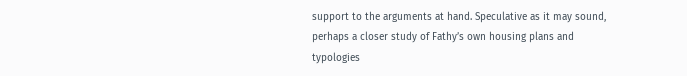support to the arguments at hand. Speculative as it may sound, perhaps a closer study of Fathy’s own housing plans and typologies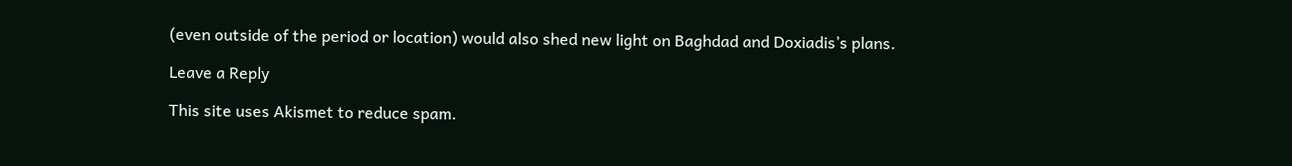(even outside of the period or location) would also shed new light on Baghdad and Doxiadis’s plans.

Leave a Reply

This site uses Akismet to reduce spam.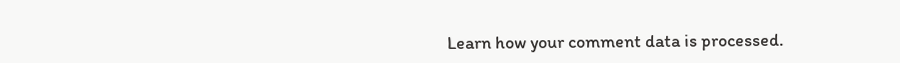Learn how your comment data is processed.